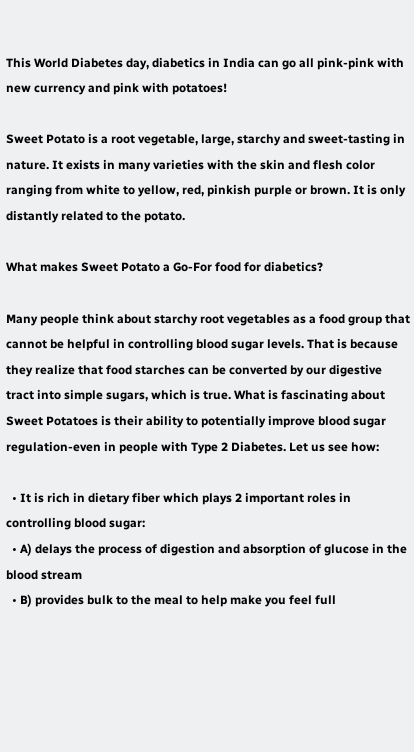This World Diabetes day, diabetics in India can go all pink-pink with new currency and pink with potatoes!

Sweet Potato is a root vegetable, large, starchy and sweet-tasting in nature. It exists in many varieties with the skin and flesh color ranging from white to yellow, red, pinkish purple or brown. It is only distantly related to the potato.

What makes Sweet Potato a Go-For food for diabetics?

Many people think about starchy root vegetables as a food group that cannot be helpful in controlling blood sugar levels. That is because they realize that food starches can be converted by our digestive tract into simple sugars, which is true. What is fascinating about Sweet Potatoes is their ability to potentially improve blood sugar regulation-even in people with Type 2 Diabetes. Let us see how:

  • It is rich in dietary fiber which plays 2 important roles in controlling blood sugar:
  • A) delays the process of digestion and absorption of glucose in the blood stream
  • B) provides bulk to the meal to help make you feel full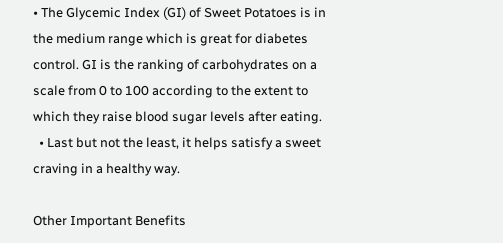• The Glycemic Index (GI) of Sweet Potatoes is in the medium range which is great for diabetes control. GI is the ranking of carbohydrates on a scale from 0 to 100 according to the extent to which they raise blood sugar levels after eating.
  • Last but not the least, it helps satisfy a sweet craving in a healthy way.

Other Important Benefits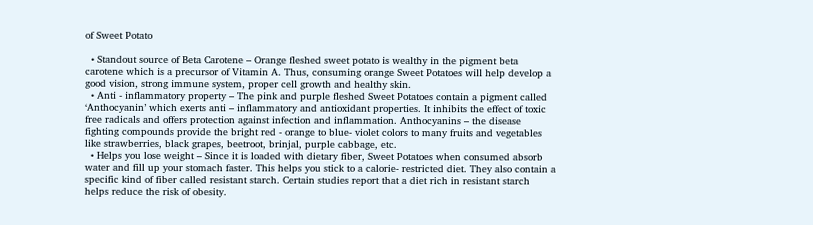of Sweet Potato

  • Standout source of Beta Carotene – Orange fleshed sweet potato is wealthy in the pigment beta carotene which is a precursor of Vitamin A. Thus, consuming orange Sweet Potatoes will help develop a good vision, strong immune system, proper cell growth and healthy skin.
  • Anti - inflammatory property – The pink and purple fleshed Sweet Potatoes contain a pigment called ‘Anthocyanin’ which exerts anti – inflammatory and antioxidant properties. It inhibits the effect of toxic free radicals and offers protection against infection and inflammation. Anthocyanins – the disease fighting compounds provide the bright red - orange to blue- violet colors to many fruits and vegetables like strawberries, black grapes, beetroot, brinjal, purple cabbage, etc.
  • Helps you lose weight – Since it is loaded with dietary fiber, Sweet Potatoes when consumed absorb water and fill up your stomach faster. This helps you stick to a calorie- restricted diet. They also contain a specific kind of fiber called resistant starch. Certain studies report that a diet rich in resistant starch helps reduce the risk of obesity.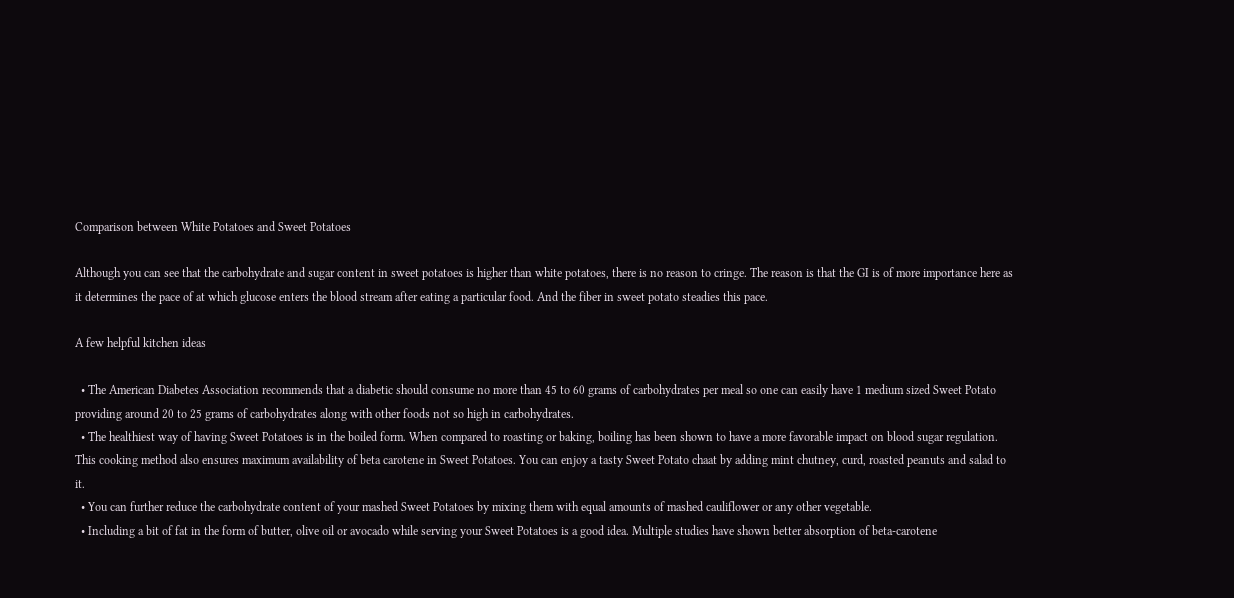Comparison between White Potatoes and Sweet Potatoes

Although you can see that the carbohydrate and sugar content in sweet potatoes is higher than white potatoes, there is no reason to cringe. The reason is that the GI is of more importance here as it determines the pace of at which glucose enters the blood stream after eating a particular food. And the fiber in sweet potato steadies this pace.

A few helpful kitchen ideas

  • The American Diabetes Association recommends that a diabetic should consume no more than 45 to 60 grams of carbohydrates per meal so one can easily have 1 medium sized Sweet Potato providing around 20 to 25 grams of carbohydrates along with other foods not so high in carbohydrates.
  • The healthiest way of having Sweet Potatoes is in the boiled form. When compared to roasting or baking, boiling has been shown to have a more favorable impact on blood sugar regulation. This cooking method also ensures maximum availability of beta carotene in Sweet Potatoes. You can enjoy a tasty Sweet Potato chaat by adding mint chutney, curd, roasted peanuts and salad to it.
  • You can further reduce the carbohydrate content of your mashed Sweet Potatoes by mixing them with equal amounts of mashed cauliflower or any other vegetable.
  • Including a bit of fat in the form of butter, olive oil or avocado while serving your Sweet Potatoes is a good idea. Multiple studies have shown better absorption of beta-carotene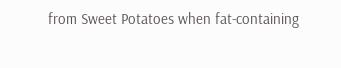from Sweet Potatoes when fat-containing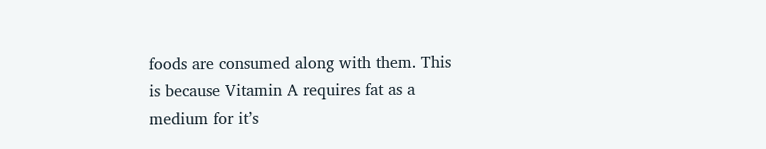foods are consumed along with them. This is because Vitamin A requires fat as a medium for it’s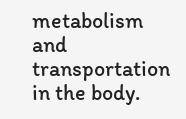metabolism and transportation in the body.